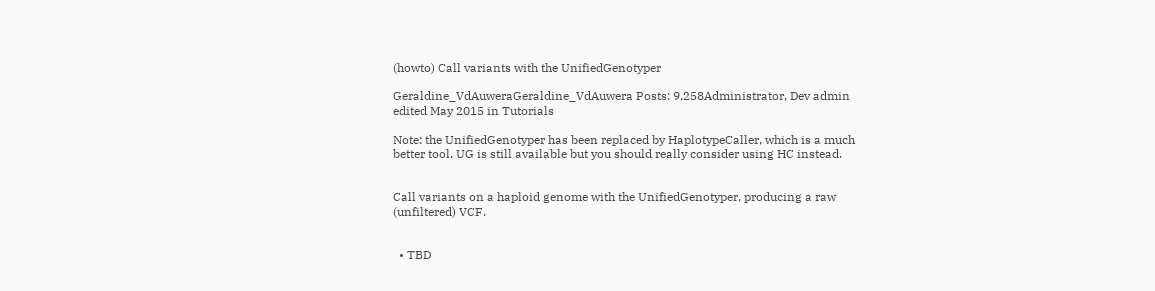(howto) Call variants with the UnifiedGenotyper

Geraldine_VdAuweraGeraldine_VdAuwera Posts: 9,258Administrator, Dev admin
edited May 2015 in Tutorials

Note: the UnifiedGenotyper has been replaced by HaplotypeCaller, which is a much better tool. UG is still available but you should really consider using HC instead.


Call variants on a haploid genome with the UnifiedGenotyper, producing a raw (unfiltered) VCF.


  • TBD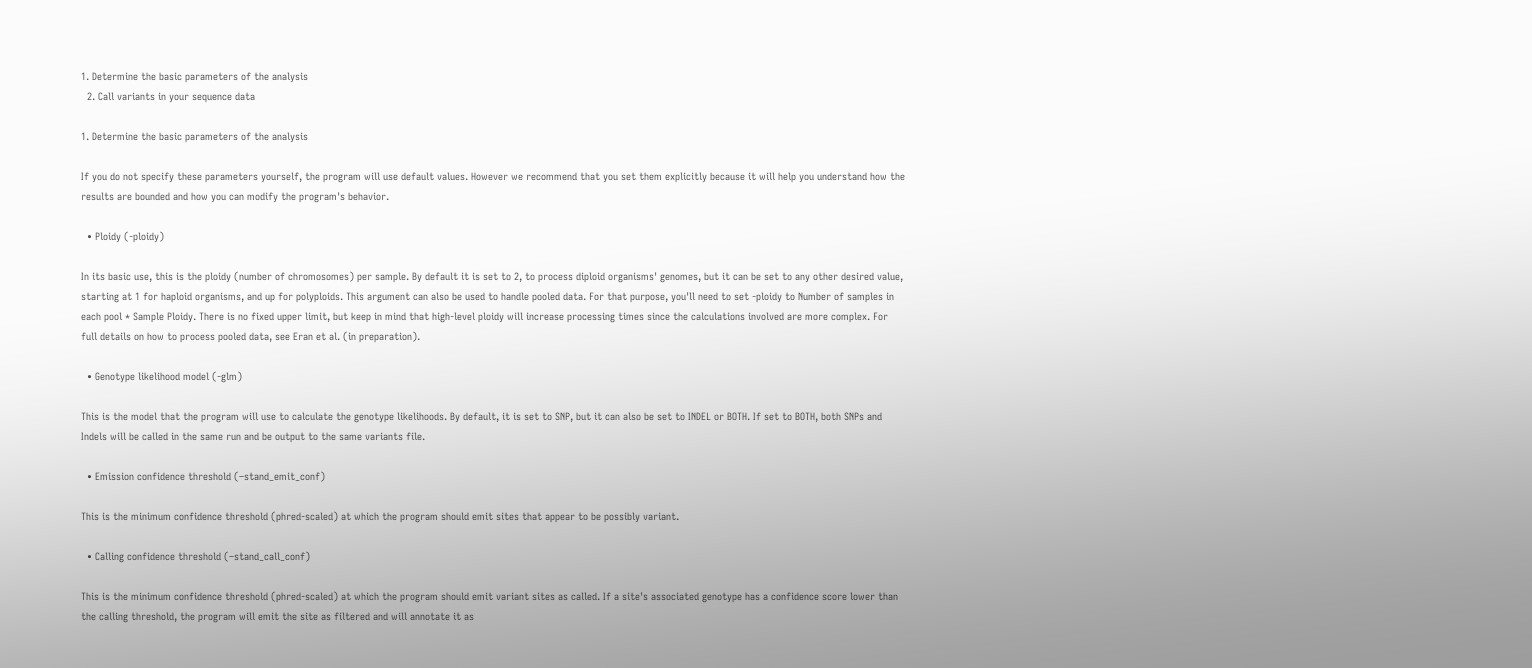1. Determine the basic parameters of the analysis
  2. Call variants in your sequence data

1. Determine the basic parameters of the analysis

If you do not specify these parameters yourself, the program will use default values. However we recommend that you set them explicitly because it will help you understand how the results are bounded and how you can modify the program's behavior.

  • Ploidy (-ploidy)

In its basic use, this is the ploidy (number of chromosomes) per sample. By default it is set to 2, to process diploid organisms' genomes, but it can be set to any other desired value, starting at 1 for haploid organisms, and up for polyploids. This argument can also be used to handle pooled data. For that purpose, you'll need to set -ploidy to Number of samples in each pool * Sample Ploidy. There is no fixed upper limit, but keep in mind that high-level ploidy will increase processing times since the calculations involved are more complex. For full details on how to process pooled data, see Eran et al. (in preparation).

  • Genotype likelihood model (-glm)

This is the model that the program will use to calculate the genotype likelihoods. By default, it is set to SNP, but it can also be set to INDEL or BOTH. If set to BOTH, both SNPs and Indels will be called in the same run and be output to the same variants file.

  • Emission confidence threshold (–stand_emit_conf)

This is the minimum confidence threshold (phred-scaled) at which the program should emit sites that appear to be possibly variant.

  • Calling confidence threshold (–stand_call_conf)

This is the minimum confidence threshold (phred-scaled) at which the program should emit variant sites as called. If a site's associated genotype has a confidence score lower than the calling threshold, the program will emit the site as filtered and will annotate it as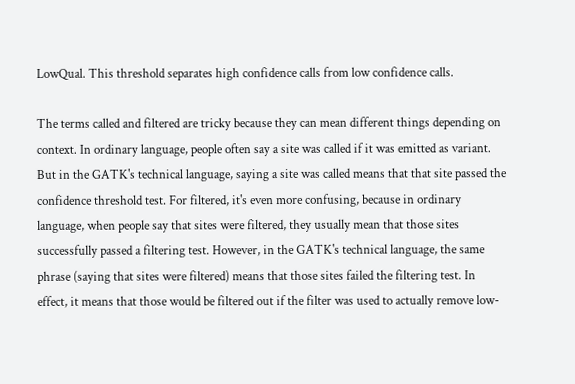LowQual. This threshold separates high confidence calls from low confidence calls.

The terms called and filtered are tricky because they can mean different things depending on context. In ordinary language, people often say a site was called if it was emitted as variant. But in the GATK's technical language, saying a site was called means that that site passed the confidence threshold test. For filtered, it's even more confusing, because in ordinary language, when people say that sites were filtered, they usually mean that those sites successfully passed a filtering test. However, in the GATK's technical language, the same phrase (saying that sites were filtered) means that those sites failed the filtering test. In effect, it means that those would be filtered out if the filter was used to actually remove low-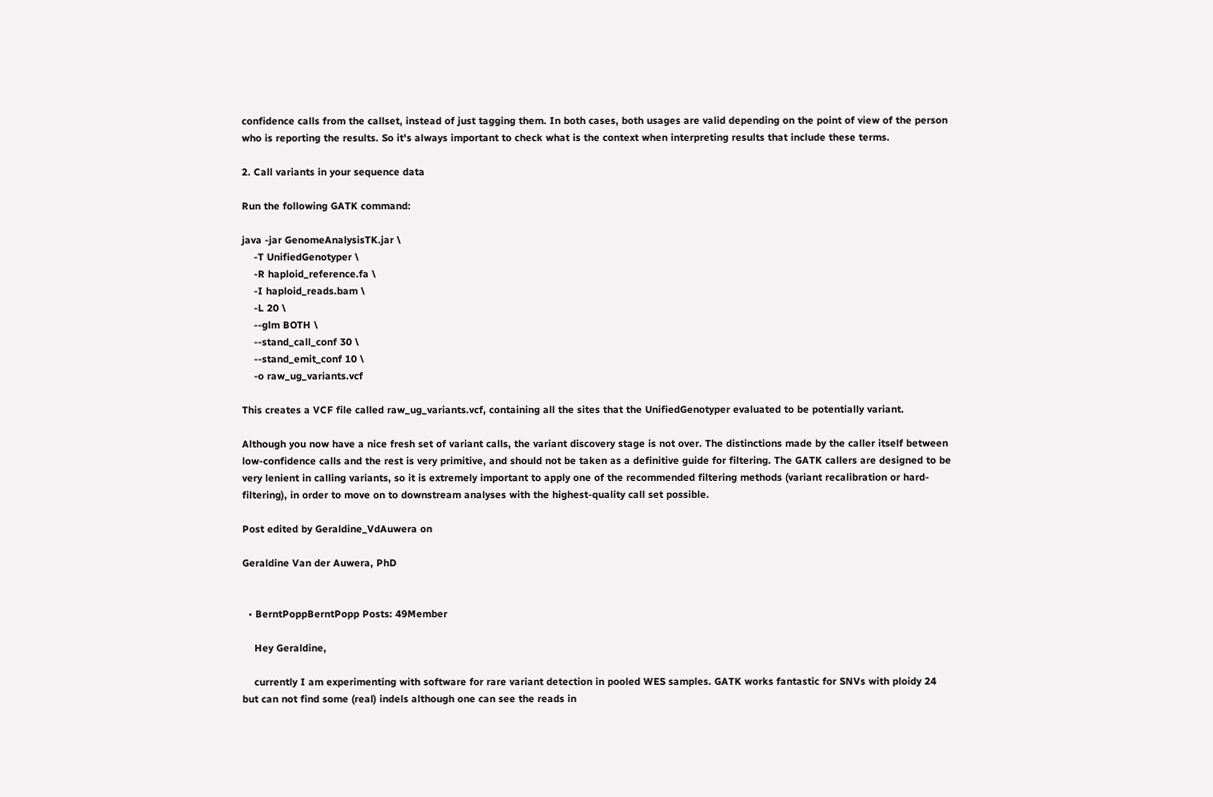confidence calls from the callset, instead of just tagging them. In both cases, both usages are valid depending on the point of view of the person who is reporting the results. So it's always important to check what is the context when interpreting results that include these terms.

2. Call variants in your sequence data

Run the following GATK command:

java -jar GenomeAnalysisTK.jar \
    -T UnifiedGenotyper \
    -R haploid_reference.fa \
    -I haploid_reads.bam \
    -L 20 \
    --glm BOTH \
    --stand_call_conf 30 \
    --stand_emit_conf 10 \
    -o raw_ug_variants.vcf

This creates a VCF file called raw_ug_variants.vcf, containing all the sites that the UnifiedGenotyper evaluated to be potentially variant.

Although you now have a nice fresh set of variant calls, the variant discovery stage is not over. The distinctions made by the caller itself between low-confidence calls and the rest is very primitive, and should not be taken as a definitive guide for filtering. The GATK callers are designed to be very lenient in calling variants, so it is extremely important to apply one of the recommended filtering methods (variant recalibration or hard-filtering), in order to move on to downstream analyses with the highest-quality call set possible.

Post edited by Geraldine_VdAuwera on

Geraldine Van der Auwera, PhD


  • BerntPoppBerntPopp Posts: 49Member

    Hey Geraldine,

    currently I am experimenting with software for rare variant detection in pooled WES samples. GATK works fantastic for SNVs with ploidy 24 but can not find some (real) indels although one can see the reads in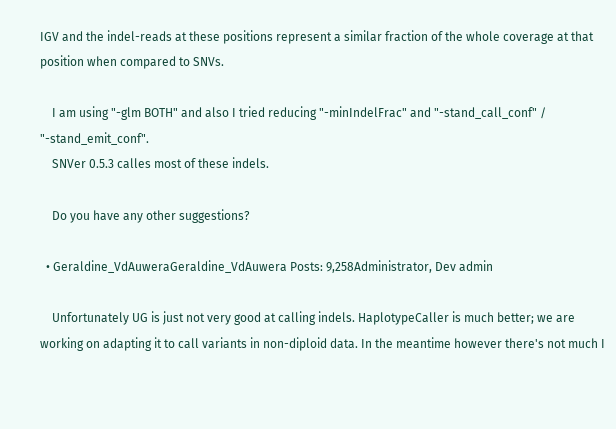IGV and the indel-reads at these positions represent a similar fraction of the whole coverage at that position when compared to SNVs.

    I am using "-glm BOTH" and also I tried reducing "-minIndelFrac" and "-stand_call_conf" / "-stand_emit_conf".
    SNVer 0.5.3 calles most of these indels.

    Do you have any other suggestions?

  • Geraldine_VdAuweraGeraldine_VdAuwera Posts: 9,258Administrator, Dev admin

    Unfortunately UG is just not very good at calling indels. HaplotypeCaller is much better; we are working on adapting it to call variants in non-diploid data. In the meantime however there's not much I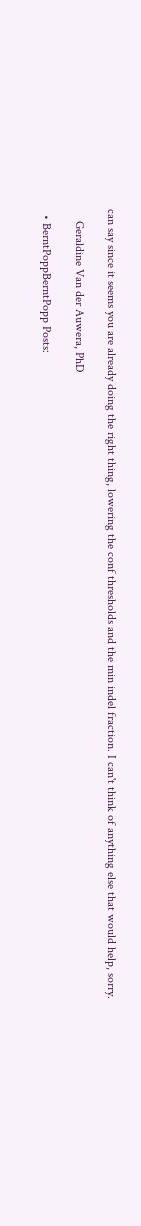can say since it seems you are already doing the right thing, lowering the conf thresholds and the min indel fraction. I can't think of anything else that would help, sorry.

    Geraldine Van der Auwera, PhD

  • BerntPoppBerntPopp Posts: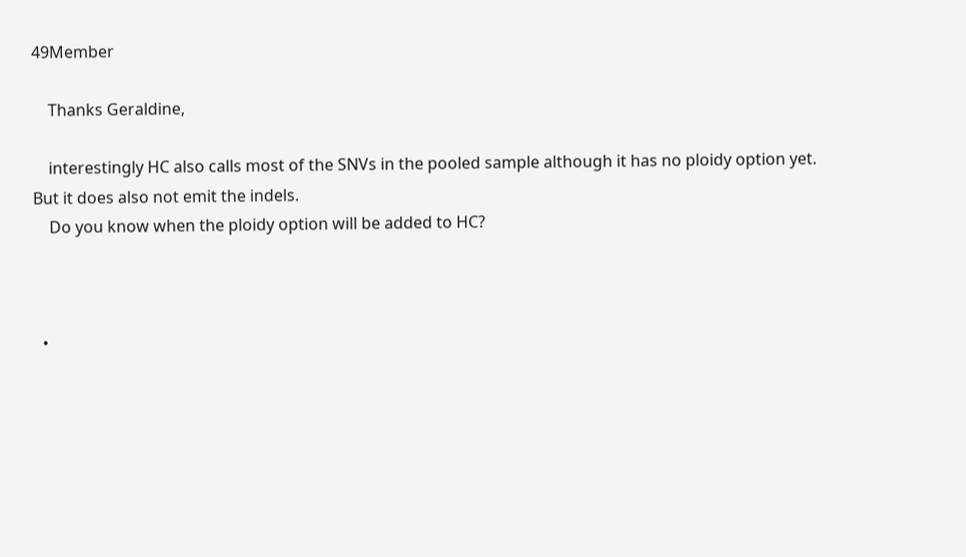49Member

    Thanks Geraldine,

    interestingly HC also calls most of the SNVs in the pooled sample although it has no ploidy option yet. But it does also not emit the indels.
    Do you know when the ploidy option will be added to HC?



  •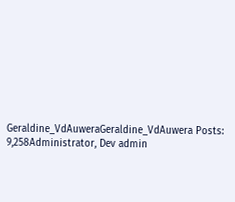Geraldine_VdAuweraGeraldine_VdAuwera Posts: 9,258Administrator, Dev admin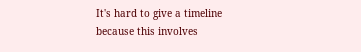It's hard to give a timeline because this involves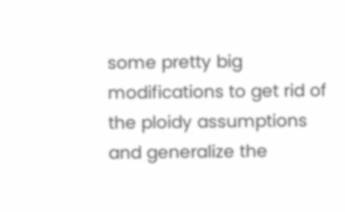some pretty big modifications to get rid of the ploidy assumptions and generalize the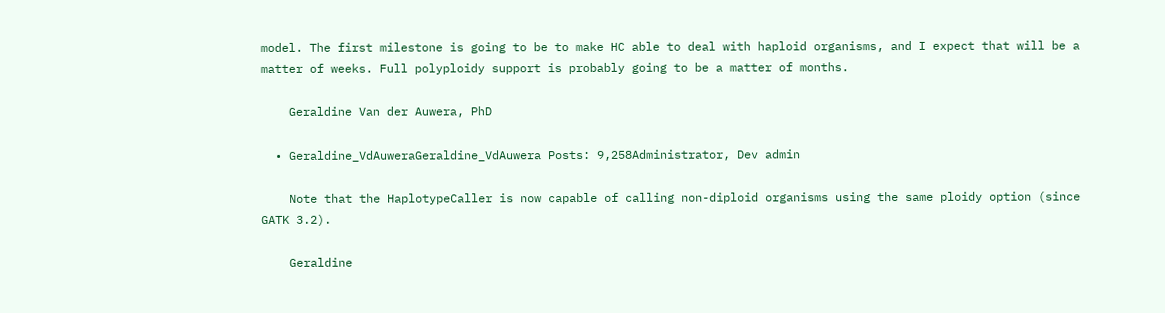model. The first milestone is going to be to make HC able to deal with haploid organisms, and I expect that will be a matter of weeks. Full polyploidy support is probably going to be a matter of months.

    Geraldine Van der Auwera, PhD

  • Geraldine_VdAuweraGeraldine_VdAuwera Posts: 9,258Administrator, Dev admin

    Note that the HaplotypeCaller is now capable of calling non-diploid organisms using the same ploidy option (since GATK 3.2).

    Geraldine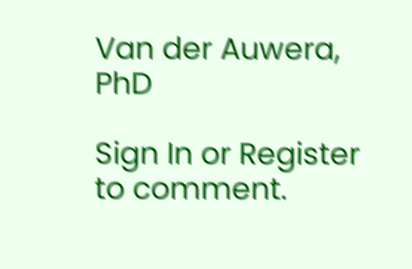Van der Auwera, PhD

Sign In or Register to comment.